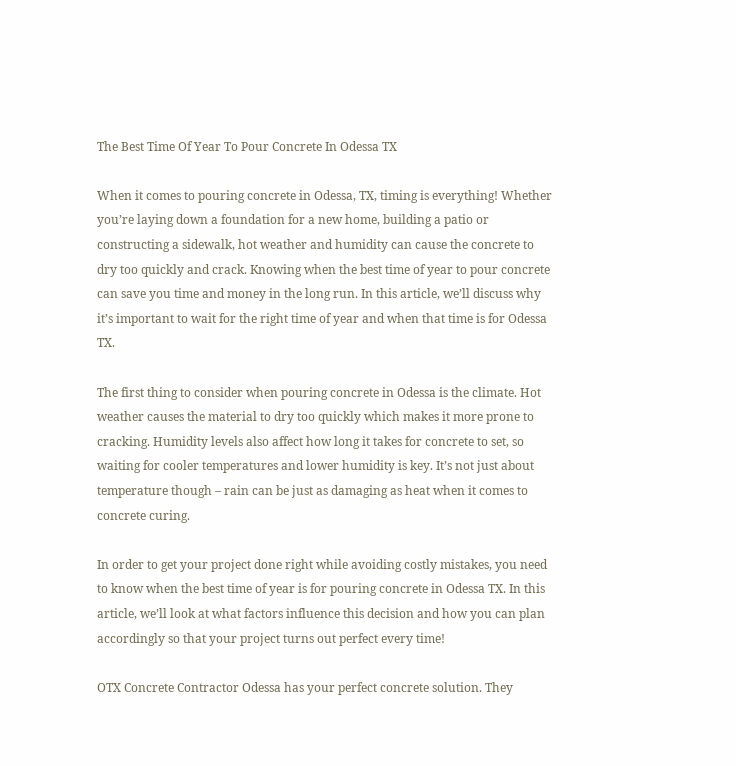The Best Time Of Year To Pour Concrete In Odessa TX

When it comes to pouring concrete in Odessa, TX, timing is everything! Whether you’re laying down a foundation for a new home, building a patio or constructing a sidewalk, hot weather and humidity can cause the concrete to dry too quickly and crack. Knowing when the best time of year to pour concrete can save you time and money in the long run. In this article, we’ll discuss why it’s important to wait for the right time of year and when that time is for Odessa TX.

The first thing to consider when pouring concrete in Odessa is the climate. Hot weather causes the material to dry too quickly which makes it more prone to cracking. Humidity levels also affect how long it takes for concrete to set, so waiting for cooler temperatures and lower humidity is key. It’s not just about temperature though – rain can be just as damaging as heat when it comes to concrete curing.

In order to get your project done right while avoiding costly mistakes, you need to know when the best time of year is for pouring concrete in Odessa TX. In this article, we’ll look at what factors influence this decision and how you can plan accordingly so that your project turns out perfect every time!

OTX Concrete Contractor Odessa has your perfect concrete solution. They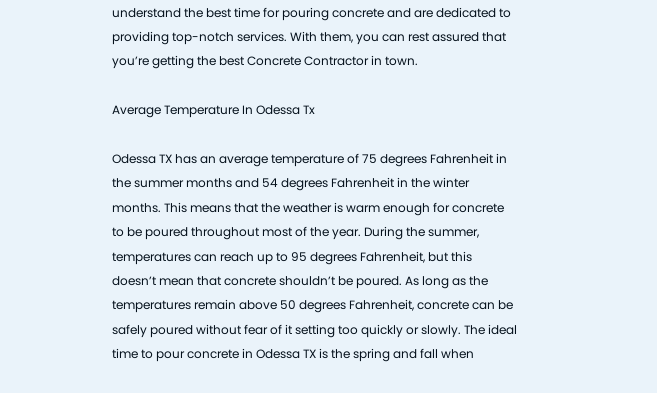understand the best time for pouring concrete and are dedicated to providing top-notch services. With them, you can rest assured that you’re getting the best Concrete Contractor in town.

Average Temperature In Odessa Tx

Odessa TX has an average temperature of 75 degrees Fahrenheit in the summer months and 54 degrees Fahrenheit in the winter months. This means that the weather is warm enough for concrete to be poured throughout most of the year. During the summer, temperatures can reach up to 95 degrees Fahrenheit, but this doesn’t mean that concrete shouldn’t be poured. As long as the temperatures remain above 50 degrees Fahrenheit, concrete can be safely poured without fear of it setting too quickly or slowly. The ideal time to pour concrete in Odessa TX is the spring and fall when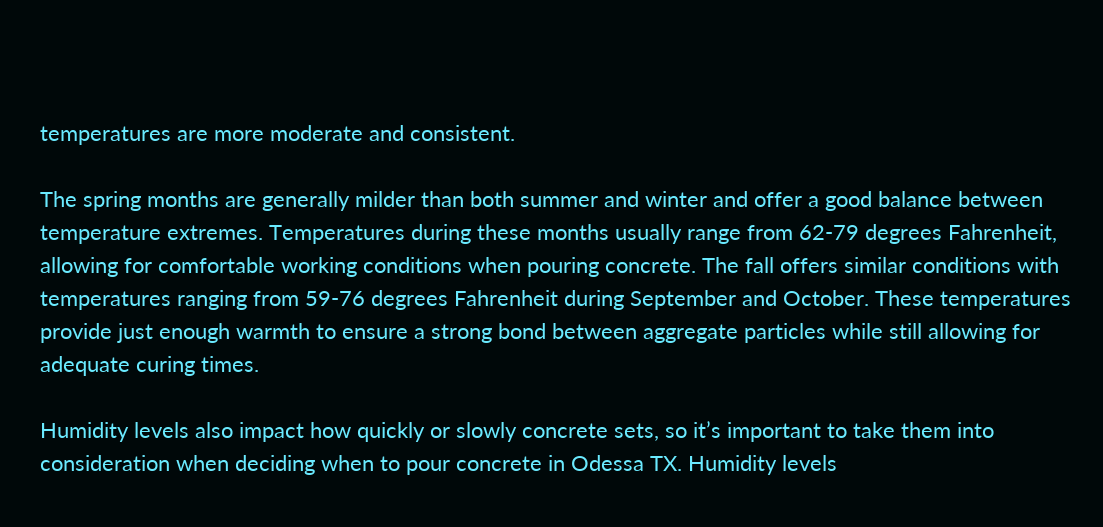temperatures are more moderate and consistent.

The spring months are generally milder than both summer and winter and offer a good balance between temperature extremes. Temperatures during these months usually range from 62-79 degrees Fahrenheit, allowing for comfortable working conditions when pouring concrete. The fall offers similar conditions with temperatures ranging from 59-76 degrees Fahrenheit during September and October. These temperatures provide just enough warmth to ensure a strong bond between aggregate particles while still allowing for adequate curing times.

Humidity levels also impact how quickly or slowly concrete sets, so it’s important to take them into consideration when deciding when to pour concrete in Odessa TX. Humidity levels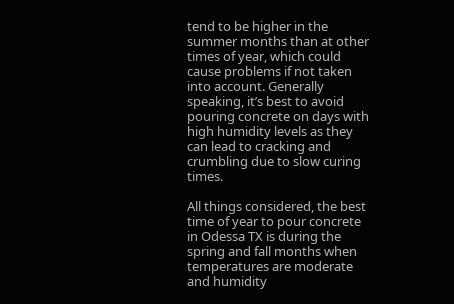tend to be higher in the summer months than at other times of year, which could cause problems if not taken into account. Generally speaking, it’s best to avoid pouring concrete on days with high humidity levels as they can lead to cracking and crumbling due to slow curing times.

All things considered, the best time of year to pour concrete in Odessa TX is during the spring and fall months when temperatures are moderate and humidity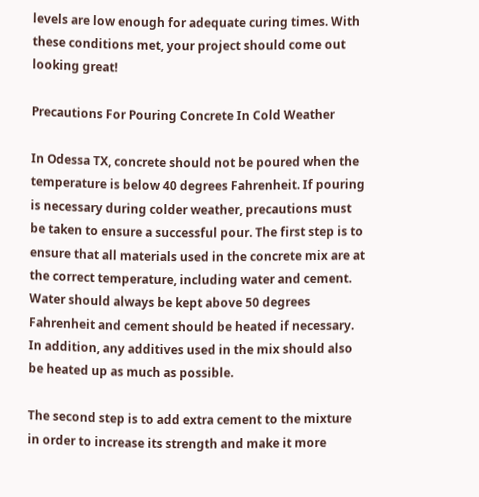levels are low enough for adequate curing times. With these conditions met, your project should come out looking great!

Precautions For Pouring Concrete In Cold Weather

In Odessa TX, concrete should not be poured when the temperature is below 40 degrees Fahrenheit. If pouring is necessary during colder weather, precautions must be taken to ensure a successful pour. The first step is to ensure that all materials used in the concrete mix are at the correct temperature, including water and cement. Water should always be kept above 50 degrees Fahrenheit and cement should be heated if necessary. In addition, any additives used in the mix should also be heated up as much as possible.

The second step is to add extra cement to the mixture in order to increase its strength and make it more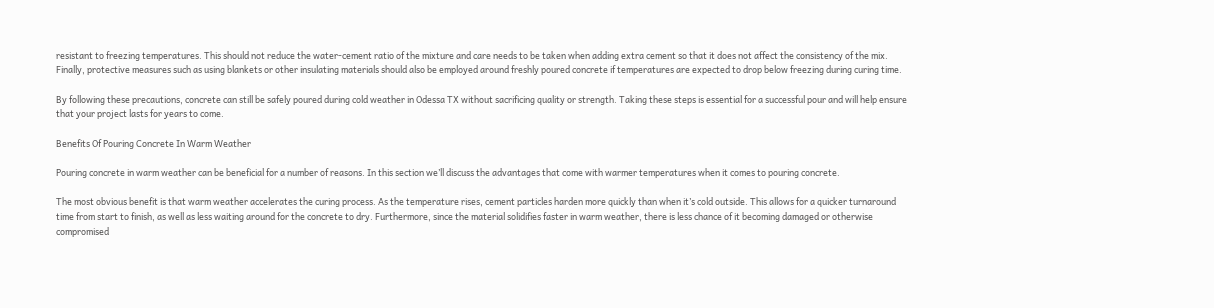resistant to freezing temperatures. This should not reduce the water-cement ratio of the mixture and care needs to be taken when adding extra cement so that it does not affect the consistency of the mix. Finally, protective measures such as using blankets or other insulating materials should also be employed around freshly poured concrete if temperatures are expected to drop below freezing during curing time.

By following these precautions, concrete can still be safely poured during cold weather in Odessa TX without sacrificing quality or strength. Taking these steps is essential for a successful pour and will help ensure that your project lasts for years to come.

Benefits Of Pouring Concrete In Warm Weather

Pouring concrete in warm weather can be beneficial for a number of reasons. In this section we’ll discuss the advantages that come with warmer temperatures when it comes to pouring concrete.

The most obvious benefit is that warm weather accelerates the curing process. As the temperature rises, cement particles harden more quickly than when it’s cold outside. This allows for a quicker turnaround time from start to finish, as well as less waiting around for the concrete to dry. Furthermore, since the material solidifies faster in warm weather, there is less chance of it becoming damaged or otherwise compromised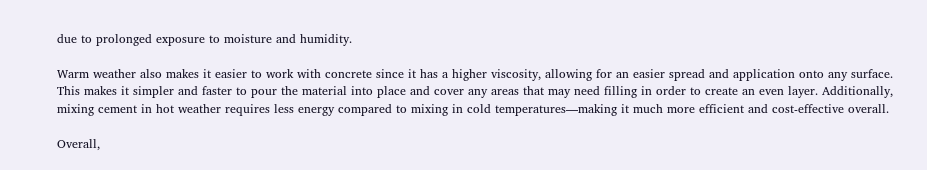due to prolonged exposure to moisture and humidity.

Warm weather also makes it easier to work with concrete since it has a higher viscosity, allowing for an easier spread and application onto any surface. This makes it simpler and faster to pour the material into place and cover any areas that may need filling in order to create an even layer. Additionally, mixing cement in hot weather requires less energy compared to mixing in cold temperatures—making it much more efficient and cost-effective overall.

Overall,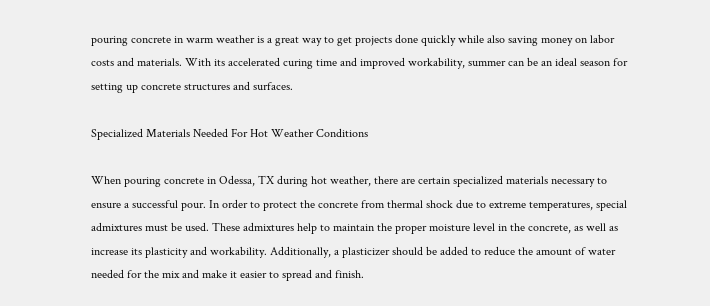pouring concrete in warm weather is a great way to get projects done quickly while also saving money on labor costs and materials. With its accelerated curing time and improved workability, summer can be an ideal season for setting up concrete structures and surfaces.

Specialized Materials Needed For Hot Weather Conditions

When pouring concrete in Odessa, TX during hot weather, there are certain specialized materials necessary to ensure a successful pour. In order to protect the concrete from thermal shock due to extreme temperatures, special admixtures must be used. These admixtures help to maintain the proper moisture level in the concrete, as well as increase its plasticity and workability. Additionally, a plasticizer should be added to reduce the amount of water needed for the mix and make it easier to spread and finish.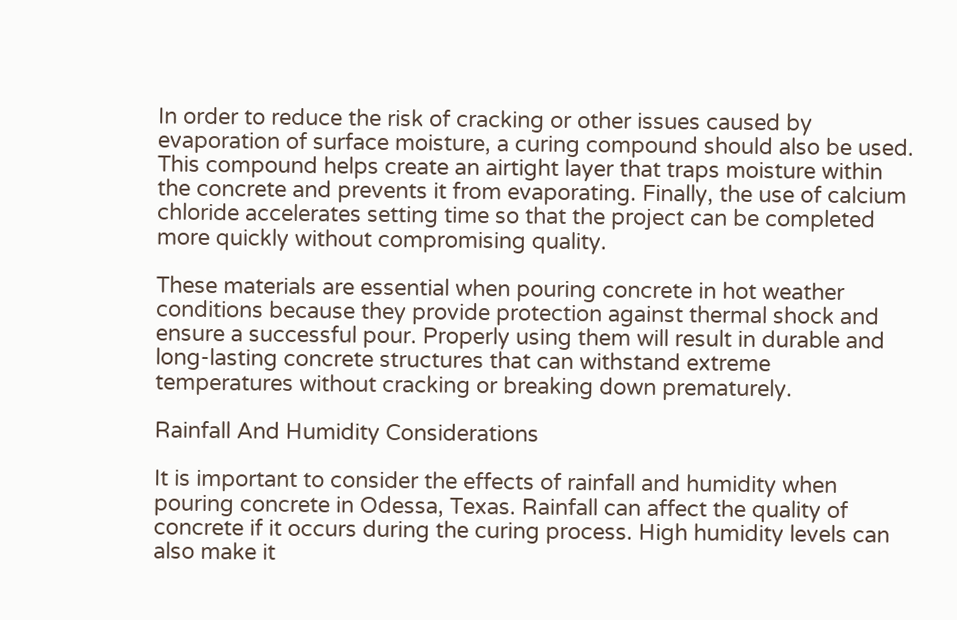In order to reduce the risk of cracking or other issues caused by evaporation of surface moisture, a curing compound should also be used. This compound helps create an airtight layer that traps moisture within the concrete and prevents it from evaporating. Finally, the use of calcium chloride accelerates setting time so that the project can be completed more quickly without compromising quality.

These materials are essential when pouring concrete in hot weather conditions because they provide protection against thermal shock and ensure a successful pour. Properly using them will result in durable and long-lasting concrete structures that can withstand extreme temperatures without cracking or breaking down prematurely.

Rainfall And Humidity Considerations

It is important to consider the effects of rainfall and humidity when pouring concrete in Odessa, Texas. Rainfall can affect the quality of concrete if it occurs during the curing process. High humidity levels can also make it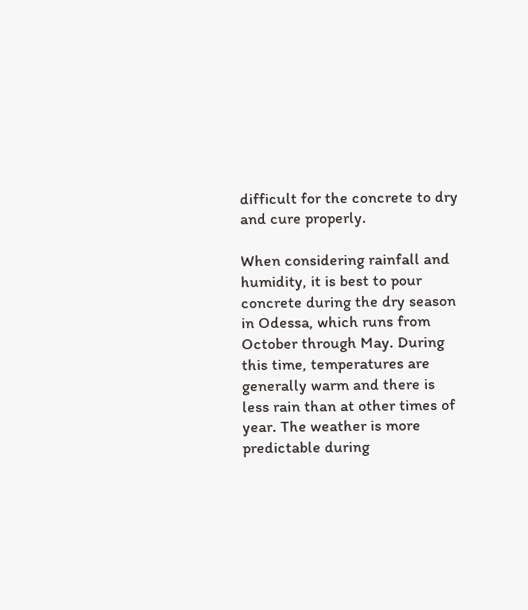difficult for the concrete to dry and cure properly.

When considering rainfall and humidity, it is best to pour concrete during the dry season in Odessa, which runs from October through May. During this time, temperatures are generally warm and there is less rain than at other times of year. The weather is more predictable during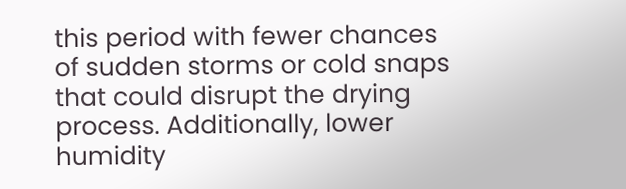this period with fewer chances of sudden storms or cold snaps that could disrupt the drying process. Additionally, lower humidity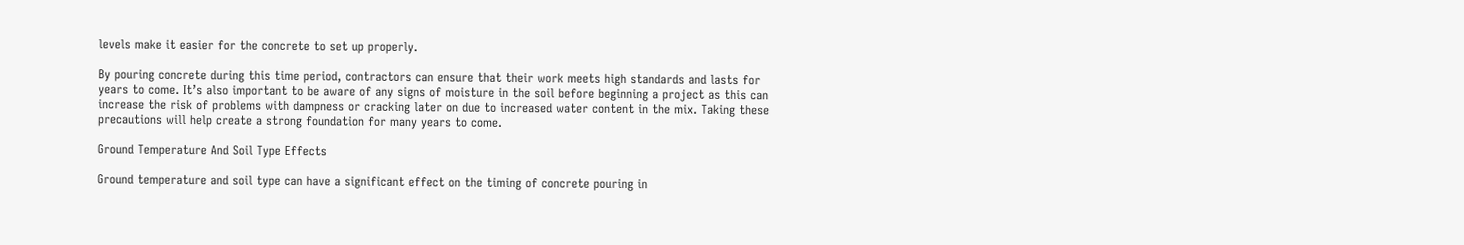levels make it easier for the concrete to set up properly.

By pouring concrete during this time period, contractors can ensure that their work meets high standards and lasts for years to come. It’s also important to be aware of any signs of moisture in the soil before beginning a project as this can increase the risk of problems with dampness or cracking later on due to increased water content in the mix. Taking these precautions will help create a strong foundation for many years to come.

Ground Temperature And Soil Type Effects

Ground temperature and soil type can have a significant effect on the timing of concrete pouring in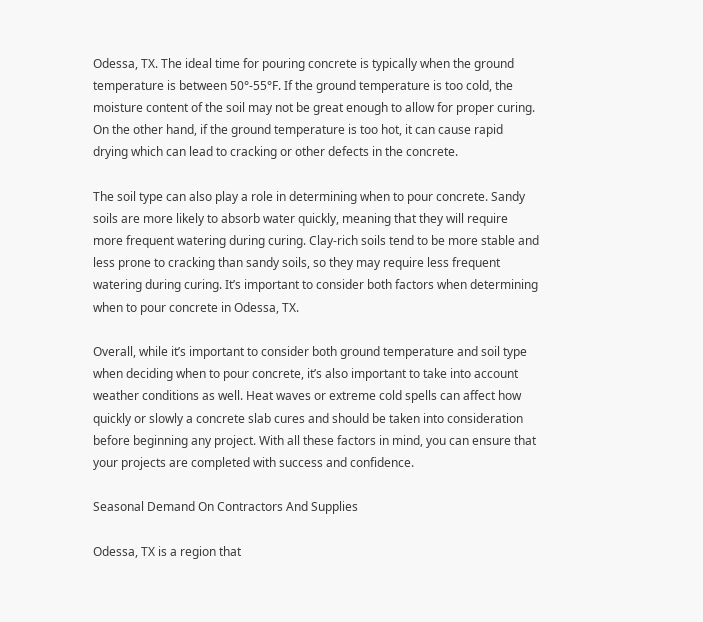Odessa, TX. The ideal time for pouring concrete is typically when the ground temperature is between 50°-55°F. If the ground temperature is too cold, the moisture content of the soil may not be great enough to allow for proper curing. On the other hand, if the ground temperature is too hot, it can cause rapid drying which can lead to cracking or other defects in the concrete.

The soil type can also play a role in determining when to pour concrete. Sandy soils are more likely to absorb water quickly, meaning that they will require more frequent watering during curing. Clay-rich soils tend to be more stable and less prone to cracking than sandy soils, so they may require less frequent watering during curing. It’s important to consider both factors when determining when to pour concrete in Odessa, TX.

Overall, while it’s important to consider both ground temperature and soil type when deciding when to pour concrete, it’s also important to take into account weather conditions as well. Heat waves or extreme cold spells can affect how quickly or slowly a concrete slab cures and should be taken into consideration before beginning any project. With all these factors in mind, you can ensure that your projects are completed with success and confidence.

Seasonal Demand On Contractors And Supplies

Odessa, TX is a region that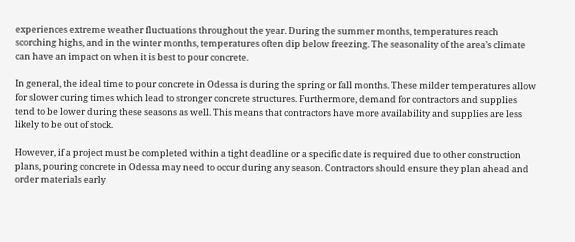experiences extreme weather fluctuations throughout the year. During the summer months, temperatures reach scorching highs, and in the winter months, temperatures often dip below freezing. The seasonality of the area’s climate can have an impact on when it is best to pour concrete.

In general, the ideal time to pour concrete in Odessa is during the spring or fall months. These milder temperatures allow for slower curing times which lead to stronger concrete structures. Furthermore, demand for contractors and supplies tend to be lower during these seasons as well. This means that contractors have more availability and supplies are less likely to be out of stock.

However, if a project must be completed within a tight deadline or a specific date is required due to other construction plans, pouring concrete in Odessa may need to occur during any season. Contractors should ensure they plan ahead and order materials early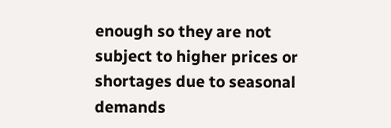enough so they are not subject to higher prices or shortages due to seasonal demands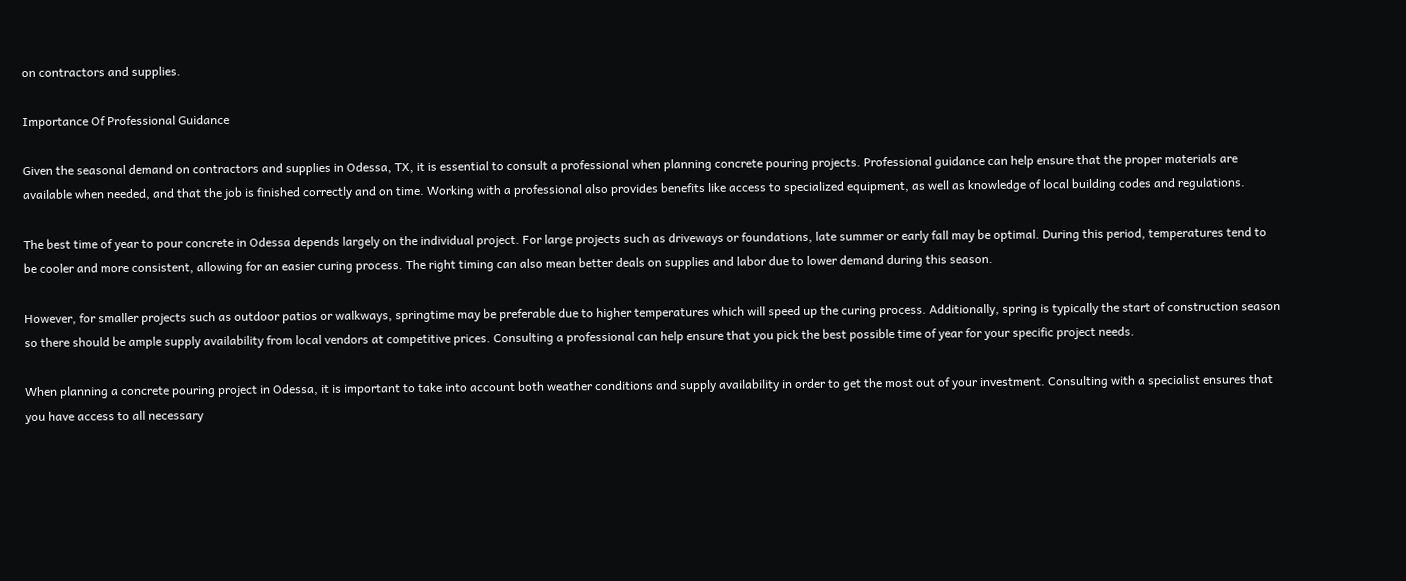on contractors and supplies.

Importance Of Professional Guidance

Given the seasonal demand on contractors and supplies in Odessa, TX, it is essential to consult a professional when planning concrete pouring projects. Professional guidance can help ensure that the proper materials are available when needed, and that the job is finished correctly and on time. Working with a professional also provides benefits like access to specialized equipment, as well as knowledge of local building codes and regulations.

The best time of year to pour concrete in Odessa depends largely on the individual project. For large projects such as driveways or foundations, late summer or early fall may be optimal. During this period, temperatures tend to be cooler and more consistent, allowing for an easier curing process. The right timing can also mean better deals on supplies and labor due to lower demand during this season.

However, for smaller projects such as outdoor patios or walkways, springtime may be preferable due to higher temperatures which will speed up the curing process. Additionally, spring is typically the start of construction season so there should be ample supply availability from local vendors at competitive prices. Consulting a professional can help ensure that you pick the best possible time of year for your specific project needs.

When planning a concrete pouring project in Odessa, it is important to take into account both weather conditions and supply availability in order to get the most out of your investment. Consulting with a specialist ensures that you have access to all necessary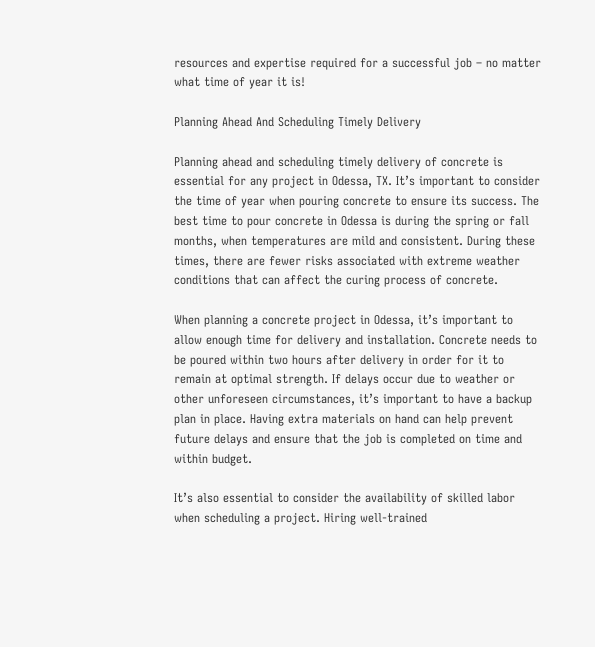resources and expertise required for a successful job – no matter what time of year it is!

Planning Ahead And Scheduling Timely Delivery

Planning ahead and scheduling timely delivery of concrete is essential for any project in Odessa, TX. It’s important to consider the time of year when pouring concrete to ensure its success. The best time to pour concrete in Odessa is during the spring or fall months, when temperatures are mild and consistent. During these times, there are fewer risks associated with extreme weather conditions that can affect the curing process of concrete.

When planning a concrete project in Odessa, it’s important to allow enough time for delivery and installation. Concrete needs to be poured within two hours after delivery in order for it to remain at optimal strength. If delays occur due to weather or other unforeseen circumstances, it’s important to have a backup plan in place. Having extra materials on hand can help prevent future delays and ensure that the job is completed on time and within budget.

It’s also essential to consider the availability of skilled labor when scheduling a project. Hiring well-trained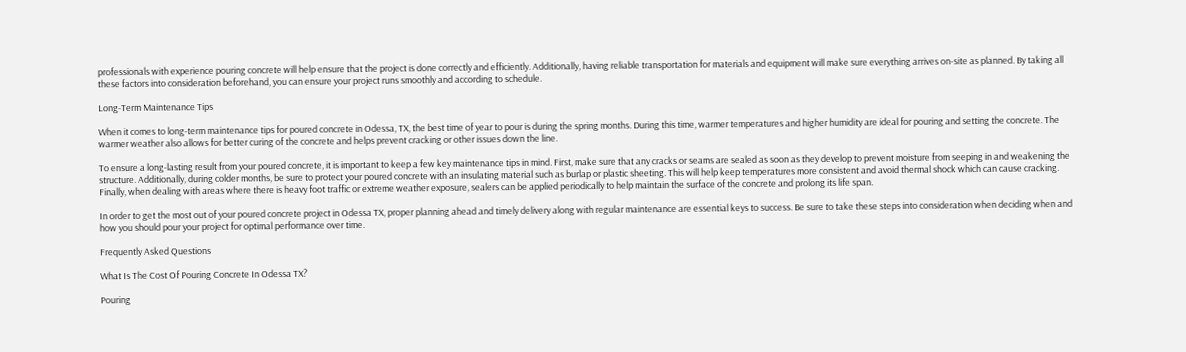professionals with experience pouring concrete will help ensure that the project is done correctly and efficiently. Additionally, having reliable transportation for materials and equipment will make sure everything arrives on-site as planned. By taking all these factors into consideration beforehand, you can ensure your project runs smoothly and according to schedule.

Long-Term Maintenance Tips

When it comes to long-term maintenance tips for poured concrete in Odessa, TX, the best time of year to pour is during the spring months. During this time, warmer temperatures and higher humidity are ideal for pouring and setting the concrete. The warmer weather also allows for better curing of the concrete and helps prevent cracking or other issues down the line.

To ensure a long-lasting result from your poured concrete, it is important to keep a few key maintenance tips in mind. First, make sure that any cracks or seams are sealed as soon as they develop to prevent moisture from seeping in and weakening the structure. Additionally, during colder months, be sure to protect your poured concrete with an insulating material such as burlap or plastic sheeting. This will help keep temperatures more consistent and avoid thermal shock which can cause cracking. Finally, when dealing with areas where there is heavy foot traffic or extreme weather exposure, sealers can be applied periodically to help maintain the surface of the concrete and prolong its life span.

In order to get the most out of your poured concrete project in Odessa TX, proper planning ahead and timely delivery along with regular maintenance are essential keys to success. Be sure to take these steps into consideration when deciding when and how you should pour your project for optimal performance over time.

Frequently Asked Questions

What Is The Cost Of Pouring Concrete In Odessa TX?

Pouring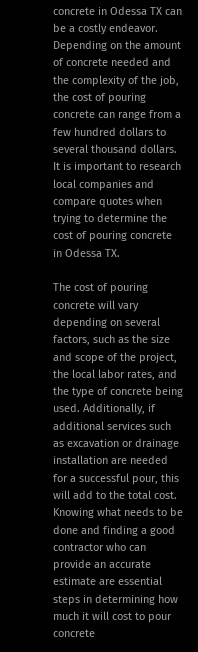concrete in Odessa TX can be a costly endeavor. Depending on the amount of concrete needed and the complexity of the job, the cost of pouring concrete can range from a few hundred dollars to several thousand dollars. It is important to research local companies and compare quotes when trying to determine the cost of pouring concrete in Odessa TX.

The cost of pouring concrete will vary depending on several factors, such as the size and scope of the project, the local labor rates, and the type of concrete being used. Additionally, if additional services such as excavation or drainage installation are needed for a successful pour, this will add to the total cost. Knowing what needs to be done and finding a good contractor who can provide an accurate estimate are essential steps in determining how much it will cost to pour concrete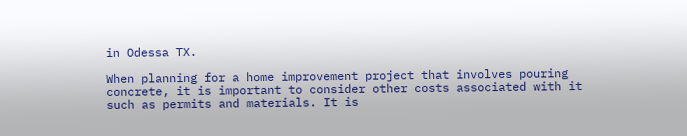in Odessa TX.

When planning for a home improvement project that involves pouring concrete, it is important to consider other costs associated with it such as permits and materials. It is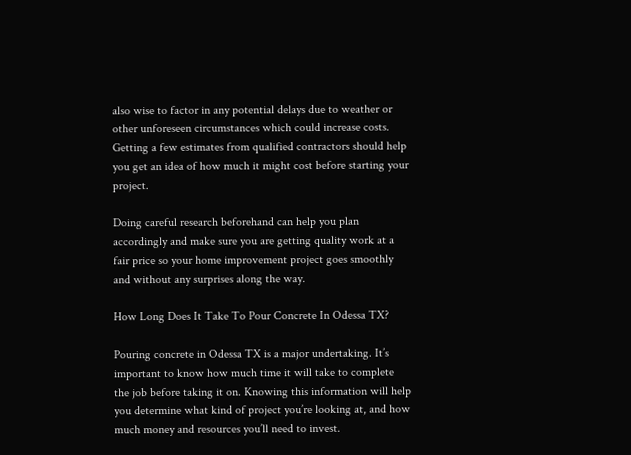also wise to factor in any potential delays due to weather or other unforeseen circumstances which could increase costs. Getting a few estimates from qualified contractors should help you get an idea of how much it might cost before starting your project.

Doing careful research beforehand can help you plan accordingly and make sure you are getting quality work at a fair price so your home improvement project goes smoothly and without any surprises along the way.

How Long Does It Take To Pour Concrete In Odessa TX?

Pouring concrete in Odessa TX is a major undertaking. It’s important to know how much time it will take to complete the job before taking it on. Knowing this information will help you determine what kind of project you’re looking at, and how much money and resources you’ll need to invest.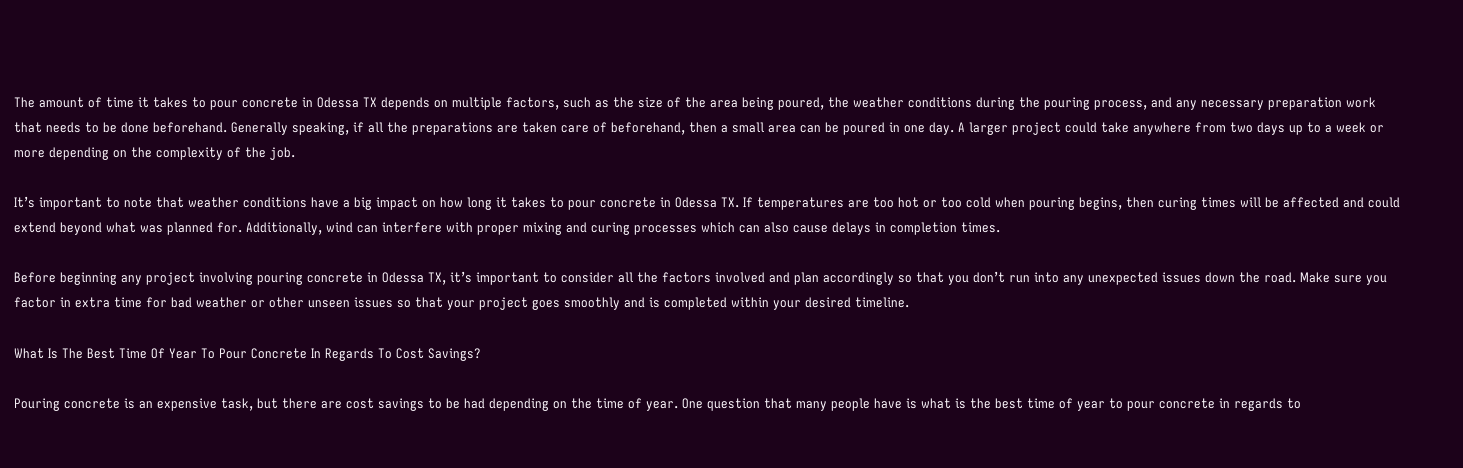The amount of time it takes to pour concrete in Odessa TX depends on multiple factors, such as the size of the area being poured, the weather conditions during the pouring process, and any necessary preparation work that needs to be done beforehand. Generally speaking, if all the preparations are taken care of beforehand, then a small area can be poured in one day. A larger project could take anywhere from two days up to a week or more depending on the complexity of the job.

It’s important to note that weather conditions have a big impact on how long it takes to pour concrete in Odessa TX. If temperatures are too hot or too cold when pouring begins, then curing times will be affected and could extend beyond what was planned for. Additionally, wind can interfere with proper mixing and curing processes which can also cause delays in completion times.

Before beginning any project involving pouring concrete in Odessa TX, it’s important to consider all the factors involved and plan accordingly so that you don’t run into any unexpected issues down the road. Make sure you factor in extra time for bad weather or other unseen issues so that your project goes smoothly and is completed within your desired timeline.

What Is The Best Time Of Year To Pour Concrete In Regards To Cost Savings?

Pouring concrete is an expensive task, but there are cost savings to be had depending on the time of year. One question that many people have is what is the best time of year to pour concrete in regards to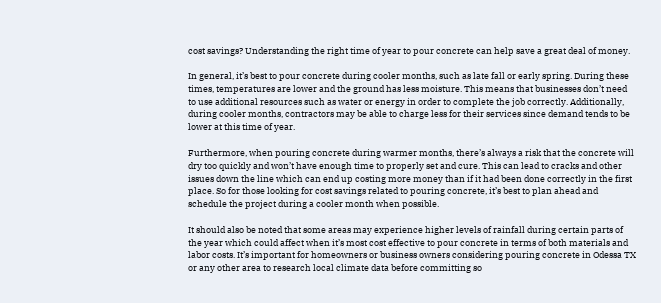cost savings? Understanding the right time of year to pour concrete can help save a great deal of money.

In general, it’s best to pour concrete during cooler months, such as late fall or early spring. During these times, temperatures are lower and the ground has less moisture. This means that businesses don’t need to use additional resources such as water or energy in order to complete the job correctly. Additionally, during cooler months, contractors may be able to charge less for their services since demand tends to be lower at this time of year.

Furthermore, when pouring concrete during warmer months, there’s always a risk that the concrete will dry too quickly and won’t have enough time to properly set and cure. This can lead to cracks and other issues down the line which can end up costing more money than if it had been done correctly in the first place. So for those looking for cost savings related to pouring concrete, it’s best to plan ahead and schedule the project during a cooler month when possible.

It should also be noted that some areas may experience higher levels of rainfall during certain parts of the year which could affect when it’s most cost effective to pour concrete in terms of both materials and labor costs. It’s important for homeowners or business owners considering pouring concrete in Odessa TX or any other area to research local climate data before committing so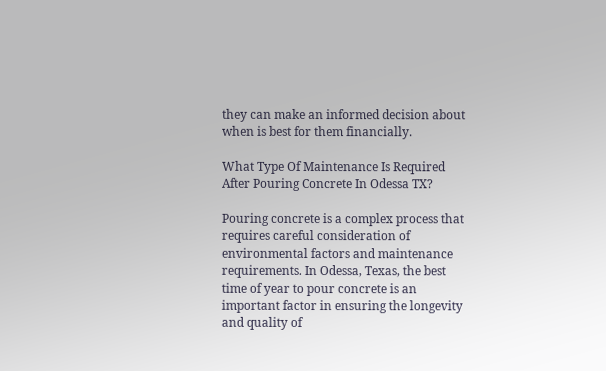they can make an informed decision about when is best for them financially.

What Type Of Maintenance Is Required After Pouring Concrete In Odessa TX?

Pouring concrete is a complex process that requires careful consideration of environmental factors and maintenance requirements. In Odessa, Texas, the best time of year to pour concrete is an important factor in ensuring the longevity and quality of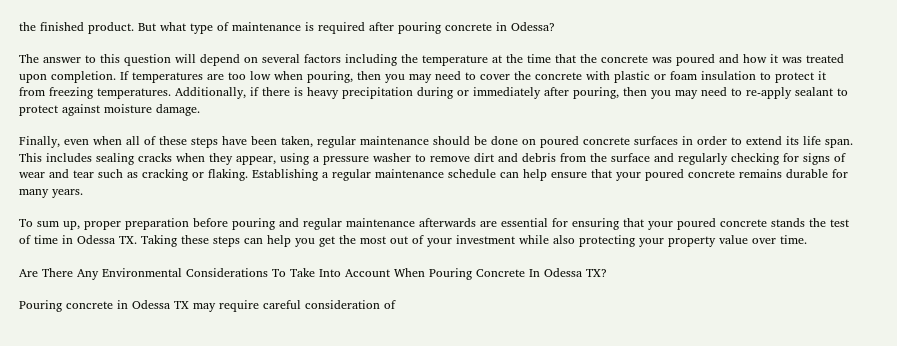the finished product. But what type of maintenance is required after pouring concrete in Odessa?

The answer to this question will depend on several factors including the temperature at the time that the concrete was poured and how it was treated upon completion. If temperatures are too low when pouring, then you may need to cover the concrete with plastic or foam insulation to protect it from freezing temperatures. Additionally, if there is heavy precipitation during or immediately after pouring, then you may need to re-apply sealant to protect against moisture damage.

Finally, even when all of these steps have been taken, regular maintenance should be done on poured concrete surfaces in order to extend its life span. This includes sealing cracks when they appear, using a pressure washer to remove dirt and debris from the surface and regularly checking for signs of wear and tear such as cracking or flaking. Establishing a regular maintenance schedule can help ensure that your poured concrete remains durable for many years.

To sum up, proper preparation before pouring and regular maintenance afterwards are essential for ensuring that your poured concrete stands the test of time in Odessa TX. Taking these steps can help you get the most out of your investment while also protecting your property value over time.

Are There Any Environmental Considerations To Take Into Account When Pouring Concrete In Odessa TX?

Pouring concrete in Odessa TX may require careful consideration of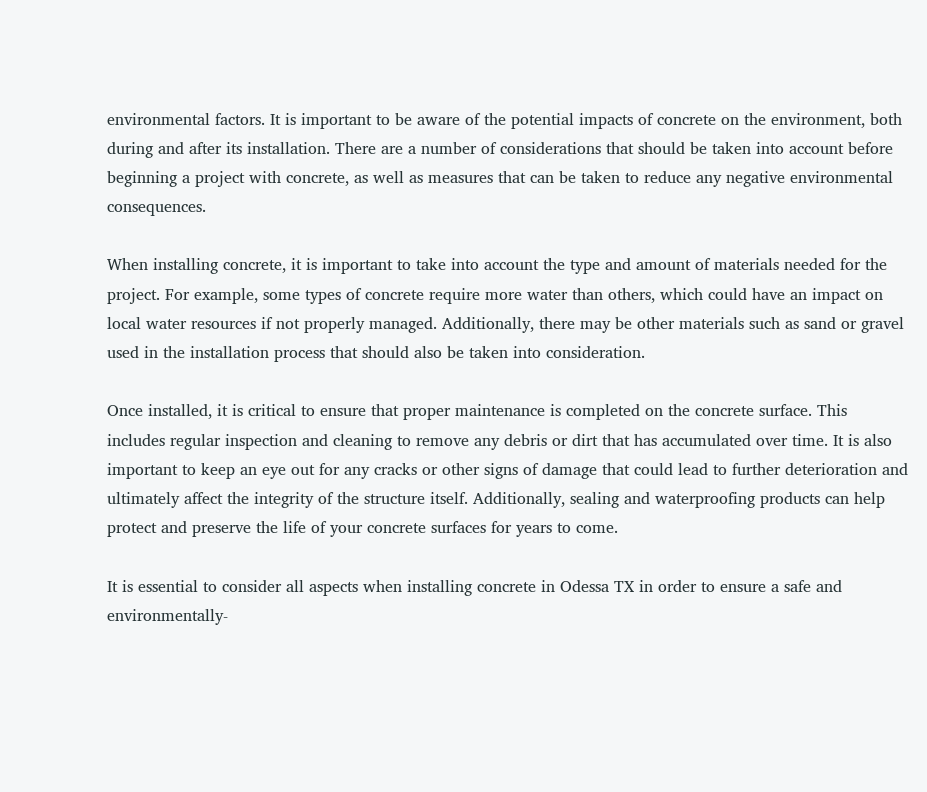environmental factors. It is important to be aware of the potential impacts of concrete on the environment, both during and after its installation. There are a number of considerations that should be taken into account before beginning a project with concrete, as well as measures that can be taken to reduce any negative environmental consequences.

When installing concrete, it is important to take into account the type and amount of materials needed for the project. For example, some types of concrete require more water than others, which could have an impact on local water resources if not properly managed. Additionally, there may be other materials such as sand or gravel used in the installation process that should also be taken into consideration.

Once installed, it is critical to ensure that proper maintenance is completed on the concrete surface. This includes regular inspection and cleaning to remove any debris or dirt that has accumulated over time. It is also important to keep an eye out for any cracks or other signs of damage that could lead to further deterioration and ultimately affect the integrity of the structure itself. Additionally, sealing and waterproofing products can help protect and preserve the life of your concrete surfaces for years to come.

It is essential to consider all aspects when installing concrete in Odessa TX in order to ensure a safe and environmentally-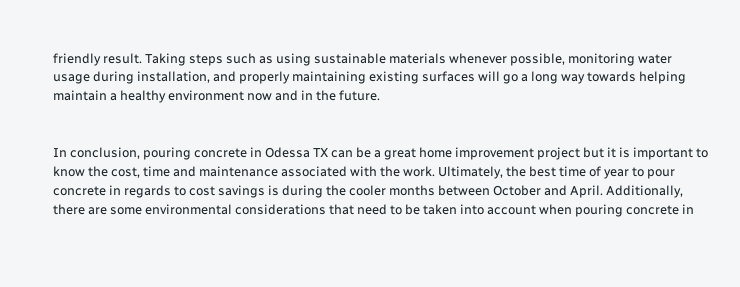friendly result. Taking steps such as using sustainable materials whenever possible, monitoring water usage during installation, and properly maintaining existing surfaces will go a long way towards helping maintain a healthy environment now and in the future.


In conclusion, pouring concrete in Odessa TX can be a great home improvement project but it is important to know the cost, time and maintenance associated with the work. Ultimately, the best time of year to pour concrete in regards to cost savings is during the cooler months between October and April. Additionally, there are some environmental considerations that need to be taken into account when pouring concrete in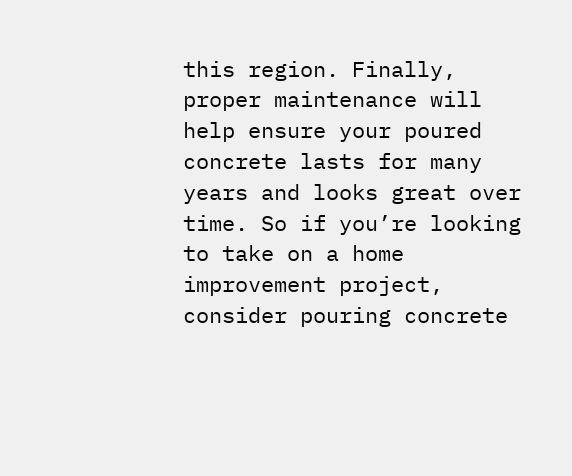this region. Finally, proper maintenance will help ensure your poured concrete lasts for many years and looks great over time. So if you’re looking to take on a home improvement project, consider pouring concrete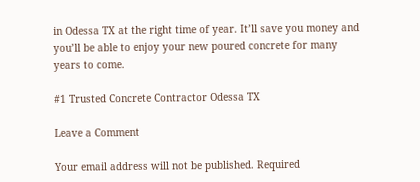in Odessa TX at the right time of year. It’ll save you money and you’ll be able to enjoy your new poured concrete for many years to come.

#1 Trusted Concrete Contractor Odessa TX

Leave a Comment

Your email address will not be published. Required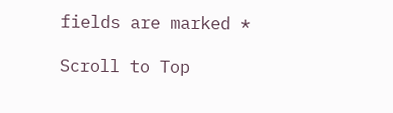fields are marked *

Scroll to Top